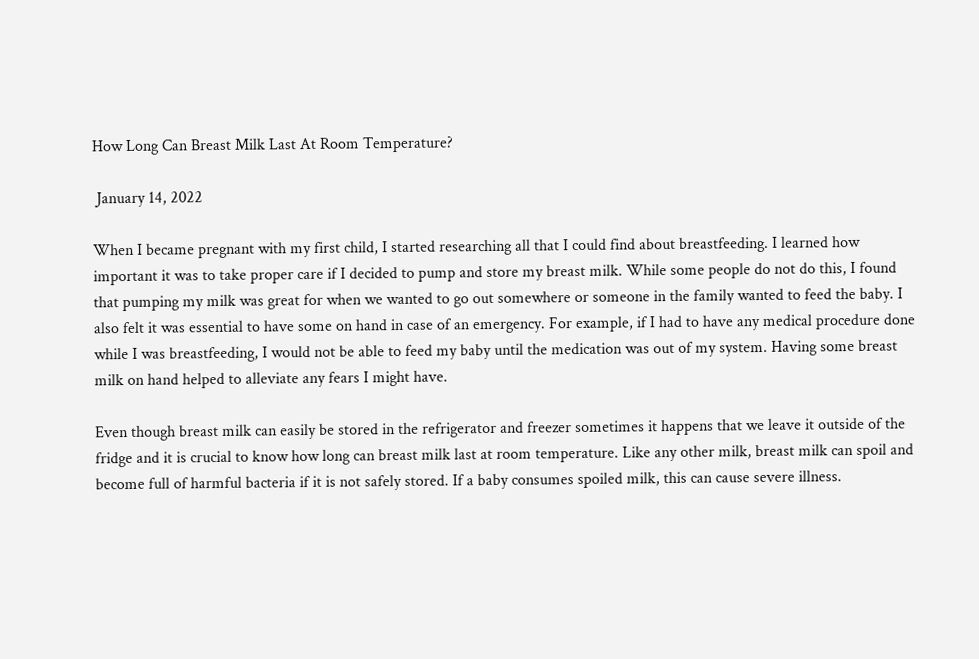How Long Can Breast Milk Last At Room Temperature?

 January 14, 2022

When I became pregnant with my first child, I started researching all that I could find about breastfeeding. I learned how important it was to take proper care if I decided to pump and store my breast milk. While some people do not do this, I found that pumping my milk was great for when we wanted to go out somewhere or someone in the family wanted to feed the baby. I also felt it was essential to have some on hand in case of an emergency. For example, if I had to have any medical procedure done while I was breastfeeding, I would not be able to feed my baby until the medication was out of my system. Having some breast milk on hand helped to alleviate any fears I might have.

Even though breast milk can easily be stored in the refrigerator and freezer sometimes it happens that we leave it outside of the fridge and it is crucial to know how long can breast milk last at room temperature. Like any other milk, breast milk can spoil and become full of harmful bacteria if it is not safely stored. If a baby consumes spoiled milk, this can cause severe illness.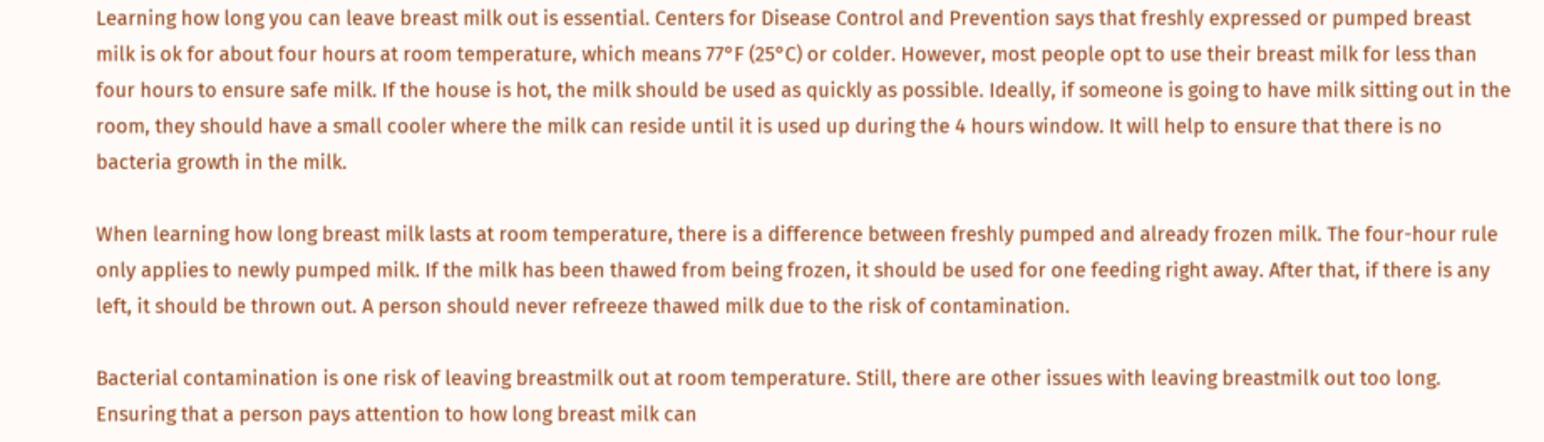Learning how long you can leave breast milk out is essential. Centers for Disease Control and Prevention says that freshly expressed or pumped breast milk is ok for about four hours at room temperature, which means 77°F (25°C) or colder. However, most people opt to use their breast milk for less than four hours to ensure safe milk. If the house is hot, the milk should be used as quickly as possible. Ideally, if someone is going to have milk sitting out in the room, they should have a small cooler where the milk can reside until it is used up during the 4 hours window. It will help to ensure that there is no bacteria growth in the milk.

When learning how long breast milk lasts at room temperature, there is a difference between freshly pumped and already frozen milk. The four-hour rule only applies to newly pumped milk. If the milk has been thawed from being frozen, it should be used for one feeding right away. After that, if there is any left, it should be thrown out. A person should never refreeze thawed milk due to the risk of contamination.

Bacterial contamination is one risk of leaving breastmilk out at room temperature. Still, there are other issues with leaving breastmilk out too long. Ensuring that a person pays attention to how long breast milk can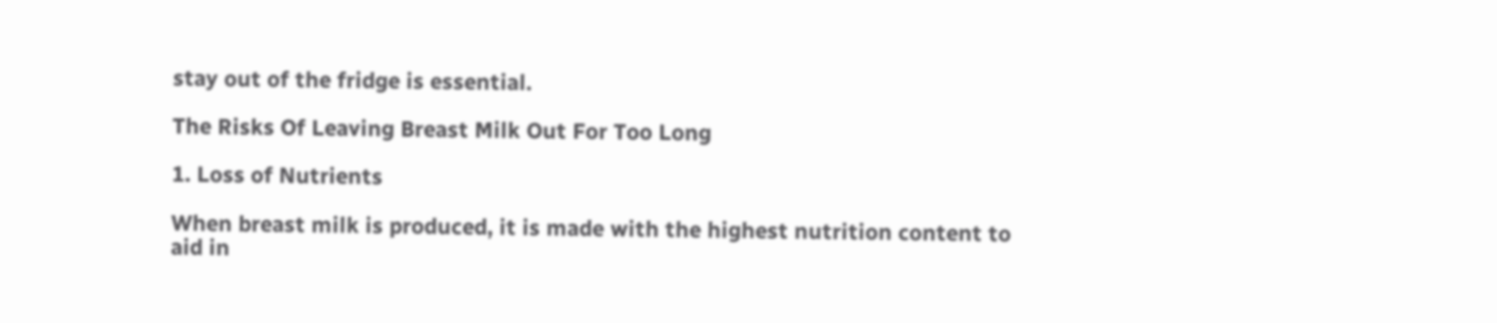stay out of the fridge is essential.

The Risks Of Leaving Breast Milk Out For Too Long

1. Loss of Nutrients

When breast milk is produced, it is made with the highest nutrition content to aid in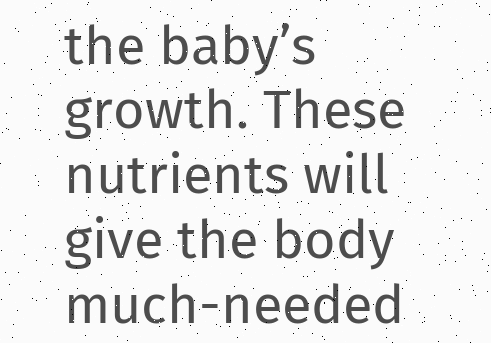the baby’s growth. These nutrients will give the body much-needed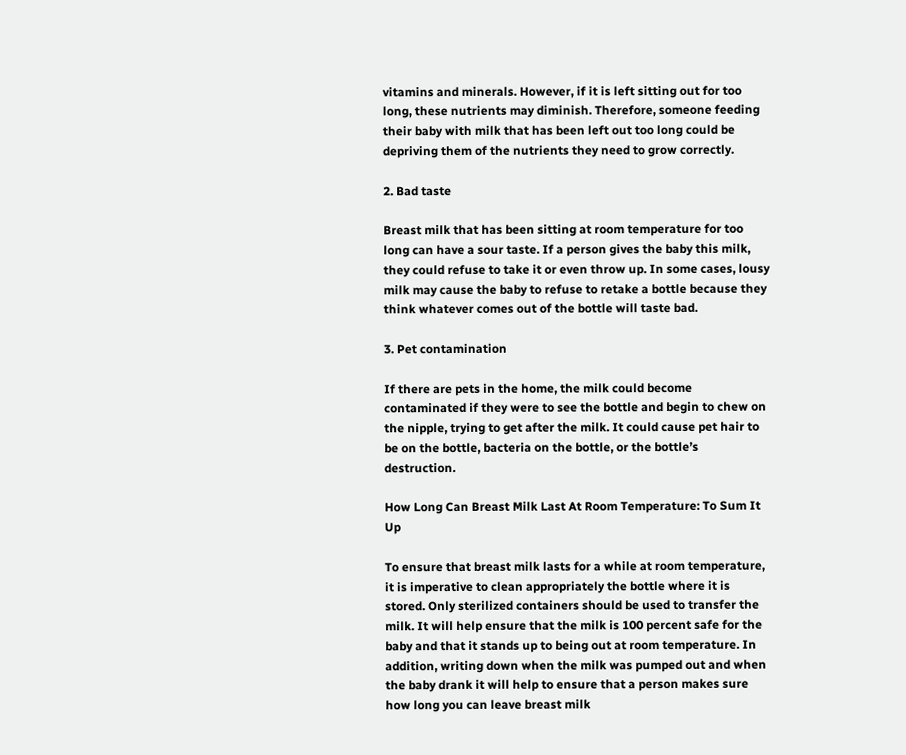vitamins and minerals. However, if it is left sitting out for too long, these nutrients may diminish. Therefore, someone feeding their baby with milk that has been left out too long could be depriving them of the nutrients they need to grow correctly.

2. Bad taste

Breast milk that has been sitting at room temperature for too long can have a sour taste. If a person gives the baby this milk, they could refuse to take it or even throw up. In some cases, lousy milk may cause the baby to refuse to retake a bottle because they think whatever comes out of the bottle will taste bad.

3. Pet contamination

If there are pets in the home, the milk could become contaminated if they were to see the bottle and begin to chew on the nipple, trying to get after the milk. It could cause pet hair to be on the bottle, bacteria on the bottle, or the bottle’s destruction.

How Long Can Breast Milk Last At Room Temperature: To Sum It Up

To ensure that breast milk lasts for a while at room temperature, it is imperative to clean appropriately the bottle where it is stored. Only sterilized containers should be used to transfer the milk. It will help ensure that the milk is 100 percent safe for the baby and that it stands up to being out at room temperature. In addition, writing down when the milk was pumped out and when the baby drank it will help to ensure that a person makes sure how long you can leave breast milk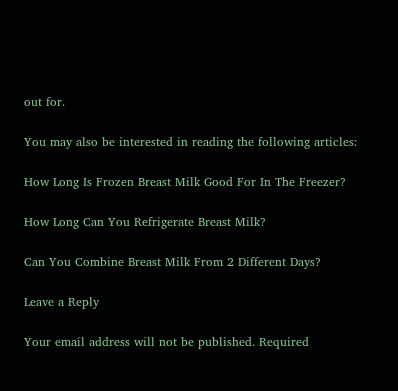out for.

You may also be interested in reading the following articles:

How Long Is Frozen Breast Milk Good For In The Freezer?

How Long Can You Refrigerate Breast Milk?

Can You Combine Breast Milk From 2 Different Days?

Leave a Reply

Your email address will not be published. Required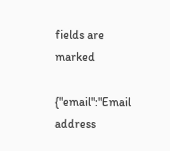fields are marked

{"email":"Email address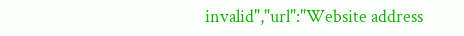invalid","url":"Website address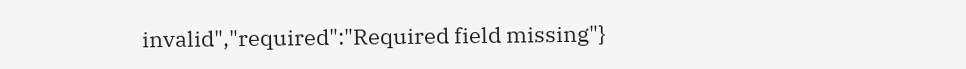invalid","required":"Required field missing"}